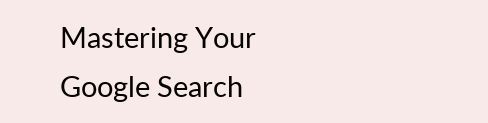Mastering Your Google Search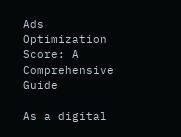Ads Optimization Score: A Comprehensive Guide

As a digital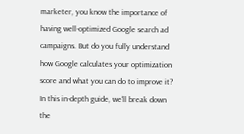marketer, you know the importance of having well-optimized Google search ad campaigns. But do you fully understand how Google calculates your optimization score and what you can do to improve it? In this in-depth guide, we‘ll break down the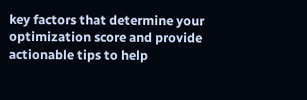key factors that determine your optimization score and provide actionable tips to help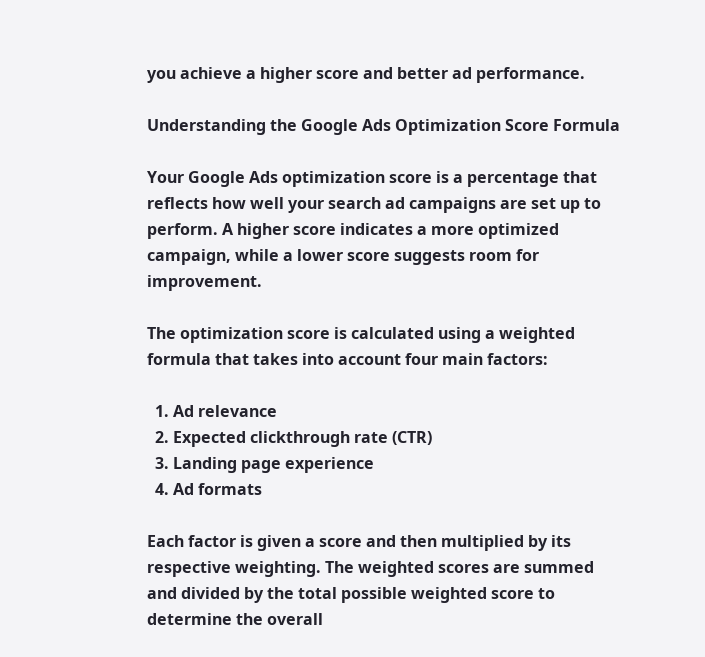you achieve a higher score and better ad performance.

Understanding the Google Ads Optimization Score Formula

Your Google Ads optimization score is a percentage that reflects how well your search ad campaigns are set up to perform. A higher score indicates a more optimized campaign, while a lower score suggests room for improvement.

The optimization score is calculated using a weighted formula that takes into account four main factors:

  1. Ad relevance
  2. Expected clickthrough rate (CTR)
  3. Landing page experience
  4. Ad formats

Each factor is given a score and then multiplied by its respective weighting. The weighted scores are summed and divided by the total possible weighted score to determine the overall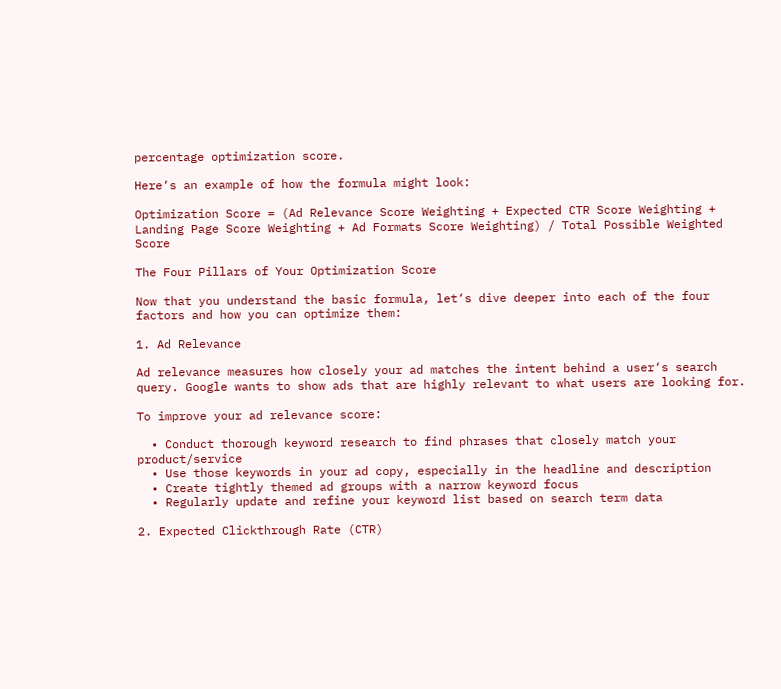percentage optimization score.

Here‘s an example of how the formula might look:

Optimization Score = (Ad Relevance Score Weighting + Expected CTR Score Weighting + Landing Page Score Weighting + Ad Formats Score Weighting) / Total Possible Weighted Score

The Four Pillars of Your Optimization Score

Now that you understand the basic formula, let‘s dive deeper into each of the four factors and how you can optimize them:

1. Ad Relevance

Ad relevance measures how closely your ad matches the intent behind a user‘s search query. Google wants to show ads that are highly relevant to what users are looking for.

To improve your ad relevance score:

  • Conduct thorough keyword research to find phrases that closely match your product/service
  • Use those keywords in your ad copy, especially in the headline and description
  • Create tightly themed ad groups with a narrow keyword focus
  • Regularly update and refine your keyword list based on search term data

2. Expected Clickthrough Rate (CTR)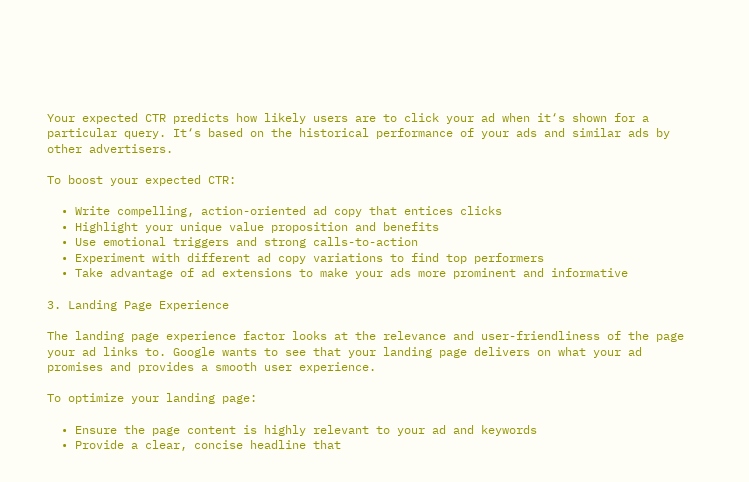Your expected CTR predicts how likely users are to click your ad when it‘s shown for a particular query. It‘s based on the historical performance of your ads and similar ads by other advertisers.

To boost your expected CTR:

  • Write compelling, action-oriented ad copy that entices clicks
  • Highlight your unique value proposition and benefits
  • Use emotional triggers and strong calls-to-action
  • Experiment with different ad copy variations to find top performers
  • Take advantage of ad extensions to make your ads more prominent and informative

3. Landing Page Experience

The landing page experience factor looks at the relevance and user-friendliness of the page your ad links to. Google wants to see that your landing page delivers on what your ad promises and provides a smooth user experience.

To optimize your landing page:

  • Ensure the page content is highly relevant to your ad and keywords
  • Provide a clear, concise headline that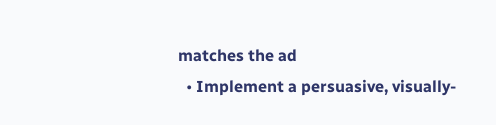matches the ad
  • Implement a persuasive, visually-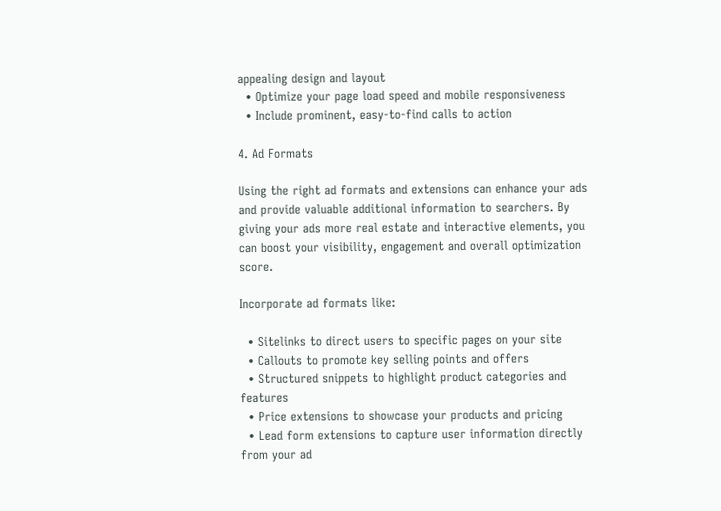appealing design and layout
  • Optimize your page load speed and mobile responsiveness
  • Include prominent, easy-to-find calls to action

4. Ad Formats

Using the right ad formats and extensions can enhance your ads and provide valuable additional information to searchers. By giving your ads more real estate and interactive elements, you can boost your visibility, engagement and overall optimization score.

Incorporate ad formats like:

  • Sitelinks to direct users to specific pages on your site
  • Callouts to promote key selling points and offers
  • Structured snippets to highlight product categories and features
  • Price extensions to showcase your products and pricing
  • Lead form extensions to capture user information directly from your ad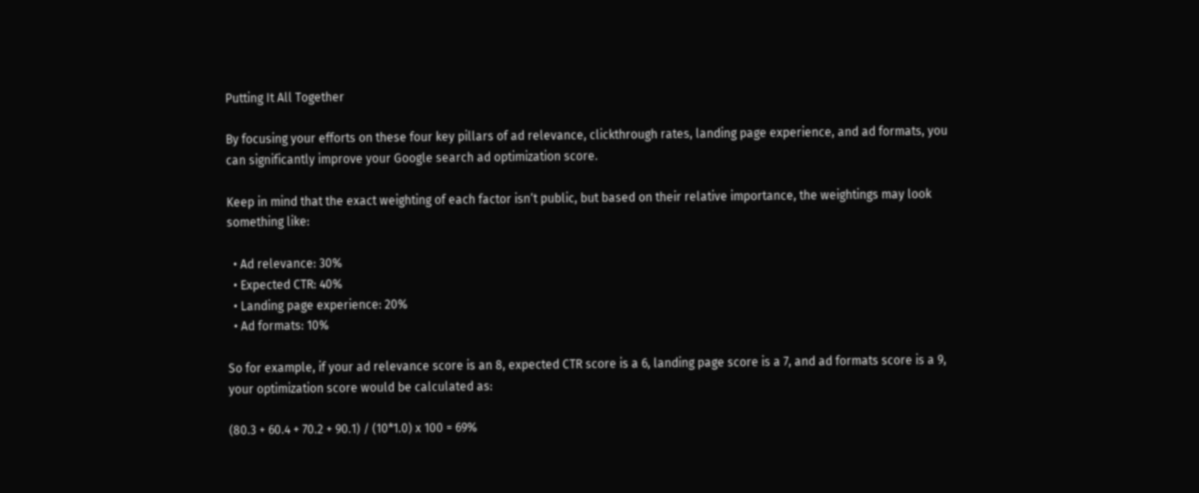Putting It All Together

By focusing your efforts on these four key pillars of ad relevance, clickthrough rates, landing page experience, and ad formats, you can significantly improve your Google search ad optimization score.

Keep in mind that the exact weighting of each factor isn‘t public, but based on their relative importance, the weightings may look something like:

  • Ad relevance: 30%
  • Expected CTR: 40%
  • Landing page experience: 20%
  • Ad formats: 10%

So for example, if your ad relevance score is an 8, expected CTR score is a 6, landing page score is a 7, and ad formats score is a 9, your optimization score would be calculated as:

(80.3 + 60.4 + 70.2 + 90.1) / (10*1.0) x 100 = 69%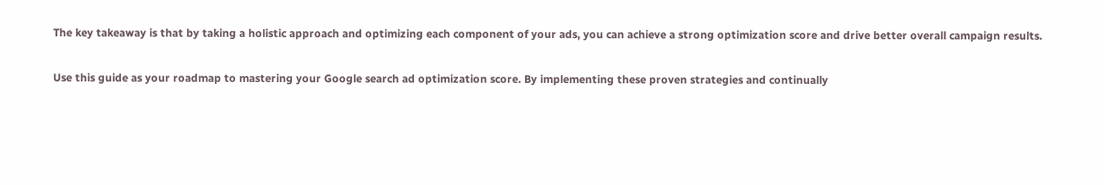The key takeaway is that by taking a holistic approach and optimizing each component of your ads, you can achieve a strong optimization score and drive better overall campaign results.

Use this guide as your roadmap to mastering your Google search ad optimization score. By implementing these proven strategies and continually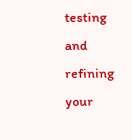testing and refining your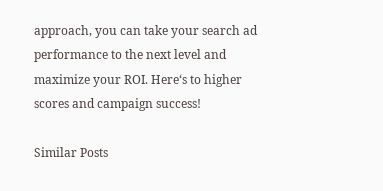approach, you can take your search ad performance to the next level and maximize your ROI. Here‘s to higher scores and campaign success!

Similar Posts